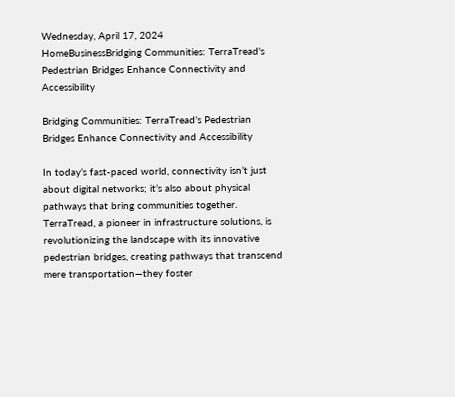Wednesday, April 17, 2024
HomeBusinessBridging Communities: TerraTread's Pedestrian Bridges Enhance Connectivity and Accessibility

Bridging Communities: TerraTread’s Pedestrian Bridges Enhance Connectivity and Accessibility

In today’s fast-paced world, connectivity isn’t just about digital networks; it’s also about physical pathways that bring communities together. TerraTread, a pioneer in infrastructure solutions, is revolutionizing the landscape with its innovative pedestrian bridges, creating pathways that transcend mere transportation—they foster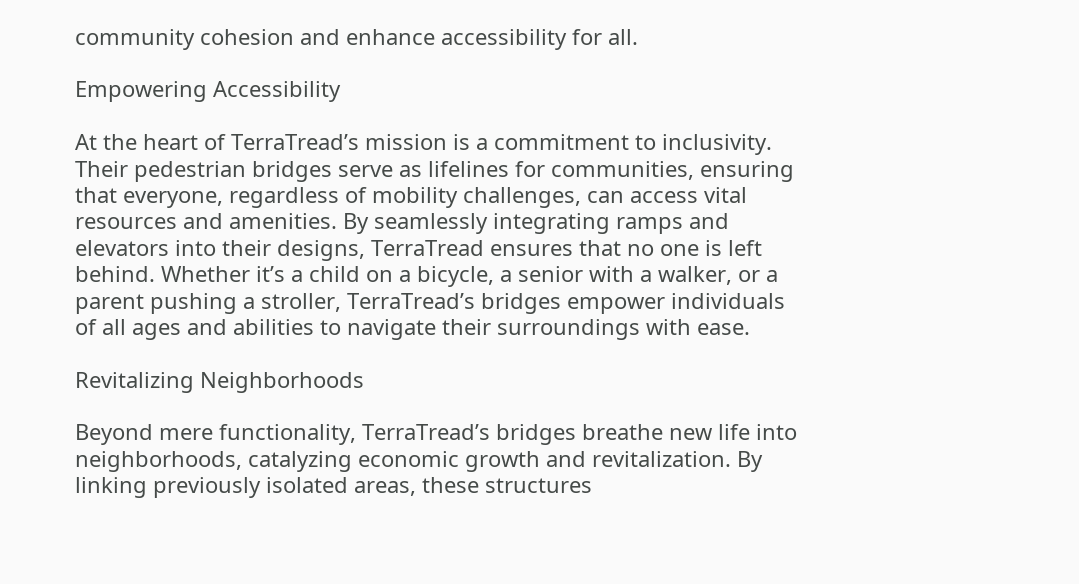community cohesion and enhance accessibility for all.

Empowering Accessibility

At the heart of TerraTread’s mission is a commitment to inclusivity. Their pedestrian bridges serve as lifelines for communities, ensuring that everyone, regardless of mobility challenges, can access vital resources and amenities. By seamlessly integrating ramps and elevators into their designs, TerraTread ensures that no one is left behind. Whether it’s a child on a bicycle, a senior with a walker, or a parent pushing a stroller, TerraTread’s bridges empower individuals of all ages and abilities to navigate their surroundings with ease.

Revitalizing Neighborhoods

Beyond mere functionality, TerraTread’s bridges breathe new life into neighborhoods, catalyzing economic growth and revitalization. By linking previously isolated areas, these structures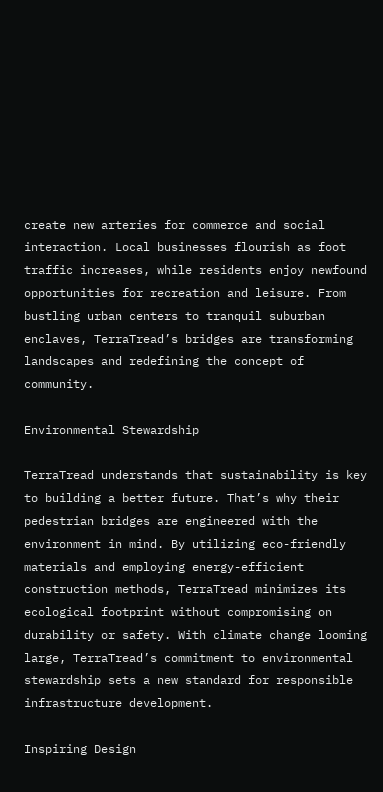create new arteries for commerce and social interaction. Local businesses flourish as foot traffic increases, while residents enjoy newfound opportunities for recreation and leisure. From bustling urban centers to tranquil suburban enclaves, TerraTread’s bridges are transforming landscapes and redefining the concept of community.

Environmental Stewardship

TerraTread understands that sustainability is key to building a better future. That’s why their pedestrian bridges are engineered with the environment in mind. By utilizing eco-friendly materials and employing energy-efficient construction methods, TerraTread minimizes its ecological footprint without compromising on durability or safety. With climate change looming large, TerraTread’s commitment to environmental stewardship sets a new standard for responsible infrastructure development.

Inspiring Design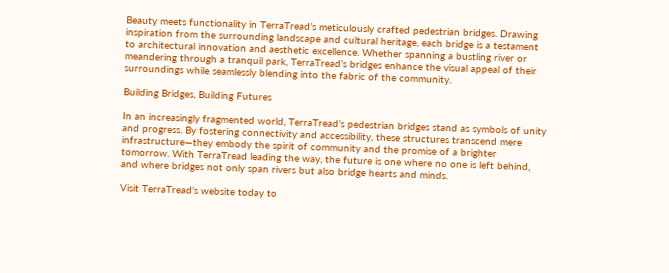Beauty meets functionality in TerraTread’s meticulously crafted pedestrian bridges. Drawing inspiration from the surrounding landscape and cultural heritage, each bridge is a testament to architectural innovation and aesthetic excellence. Whether spanning a bustling river or meandering through a tranquil park, TerraTread’s bridges enhance the visual appeal of their surroundings while seamlessly blending into the fabric of the community.

Building Bridges, Building Futures

In an increasingly fragmented world, TerraTread’s pedestrian bridges stand as symbols of unity and progress. By fostering connectivity and accessibility, these structures transcend mere infrastructure—they embody the spirit of community and the promise of a brighter tomorrow. With TerraTread leading the way, the future is one where no one is left behind, and where bridges not only span rivers but also bridge hearts and minds.

Visit TerraTread’s website today to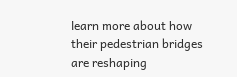learn more about how their pedestrian bridges are reshaping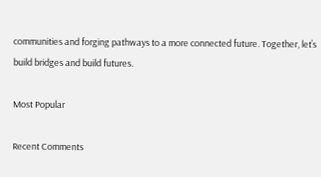communities and forging pathways to a more connected future. Together, let’s build bridges and build futures.

Most Popular

Recent Comments